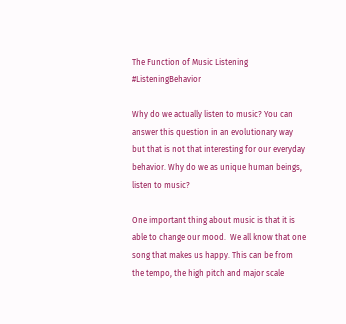The Function of Music Listening #ListeningBehavior

Why do we actually listen to music? You can answer this question in an evolutionary way but that is not that interesting for our everyday behavior. Why do we as unique human beings, listen to music?

One important thing about music is that it is able to change our mood.  We all know that one song that makes us happy. This can be from the tempo, the high pitch and major scale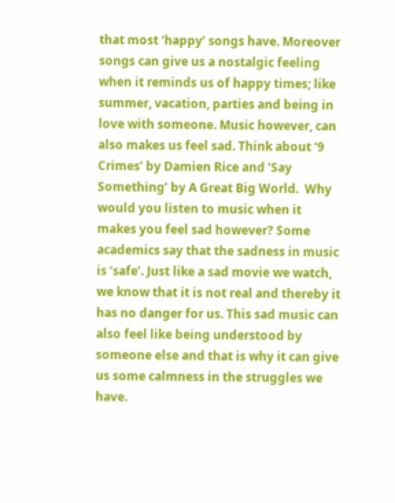that most ‘happy’ songs have. Moreover songs can give us a nostalgic feeling when it reminds us of happy times; like summer, vacation, parties and being in love with someone. Music however, can also makes us feel sad. Think about ‘9 Crimes’ by Damien Rice and ‘Say Something’ by A Great Big World.  Why would you listen to music when it makes you feel sad however? Some academics say that the sadness in music is ‘safe’. Just like a sad movie we watch, we know that it is not real and thereby it has no danger for us. This sad music can also feel like being understood by someone else and that is why it can give us some calmness in the struggles we have.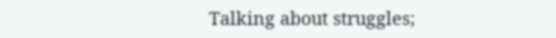Talking about struggles;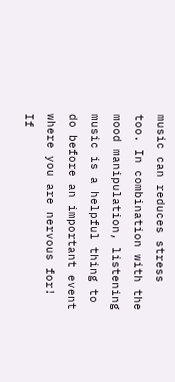music can reduces stress too. In combination with the mood manipulation, listening music is a helpful thing to do before an important event where you are nervous for! If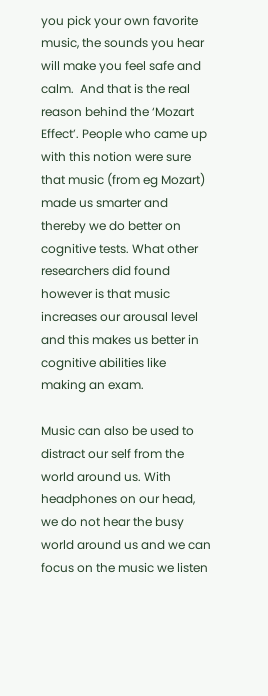you pick your own favorite music, the sounds you hear will make you feel safe and calm.  And that is the real reason behind the ‘Mozart Effect’. People who came up with this notion were sure that music (from eg Mozart) made us smarter and thereby we do better on cognitive tests. What other researchers did found however is that music increases our arousal level and this makes us better in cognitive abilities like making an exam.

Music can also be used to distract our self from the world around us. With headphones on our head, we do not hear the busy world around us and we can focus on the music we listen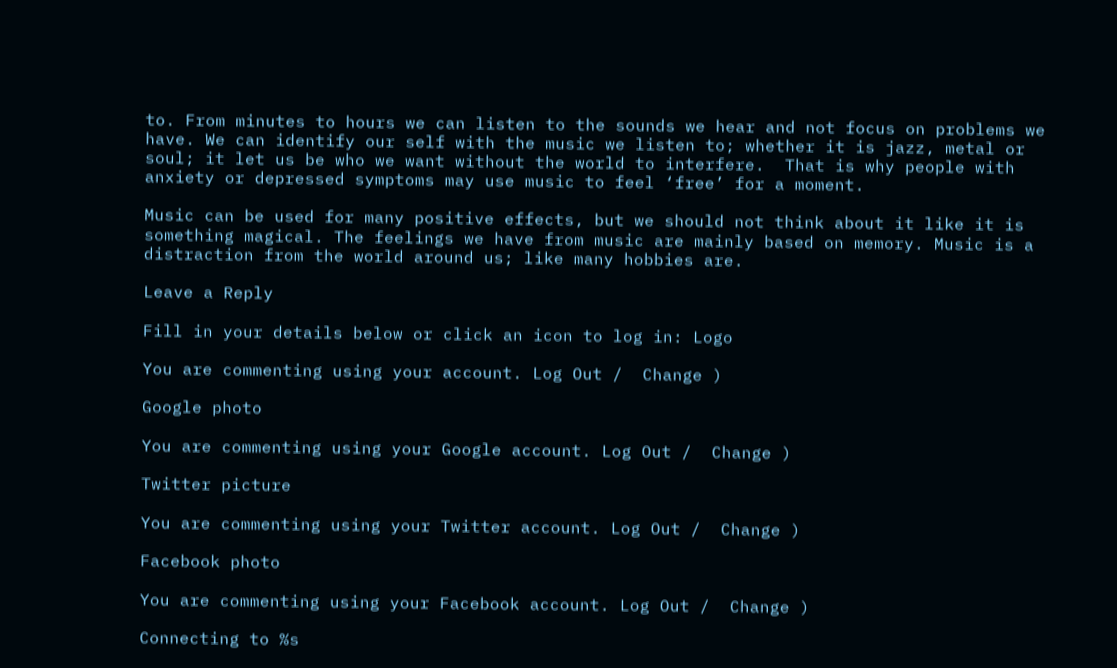to. From minutes to hours we can listen to the sounds we hear and not focus on problems we have. We can identify our self with the music we listen to; whether it is jazz, metal or soul; it let us be who we want without the world to interfere.  That is why people with anxiety or depressed symptoms may use music to feel ‘free’ for a moment.

Music can be used for many positive effects, but we should not think about it like it is something magical. The feelings we have from music are mainly based on memory. Music is a distraction from the world around us; like many hobbies are.

Leave a Reply

Fill in your details below or click an icon to log in: Logo

You are commenting using your account. Log Out /  Change )

Google photo

You are commenting using your Google account. Log Out /  Change )

Twitter picture

You are commenting using your Twitter account. Log Out /  Change )

Facebook photo

You are commenting using your Facebook account. Log Out /  Change )

Connecting to %s